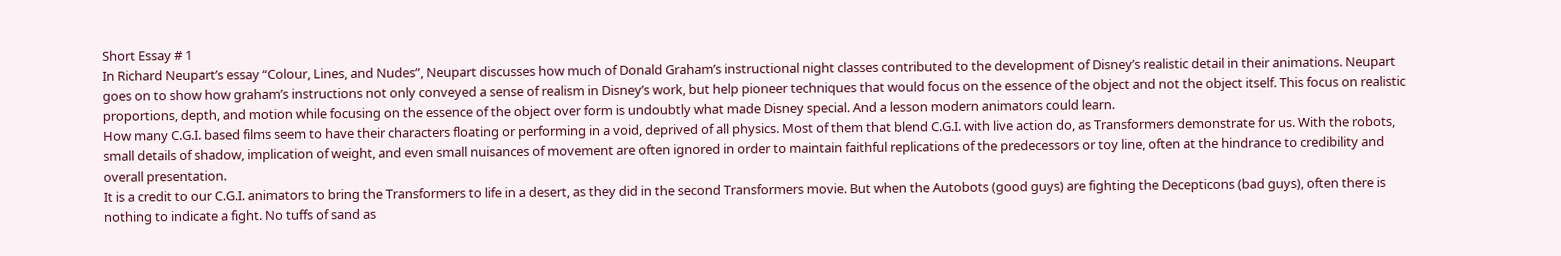Short Essay # 1
In Richard Neupart’s essay “Colour, Lines, and Nudes”, Neupart discusses how much of Donald Graham’s instructional night classes contributed to the development of Disney’s realistic detail in their animations. Neupart goes on to show how graham’s instructions not only conveyed a sense of realism in Disney’s work, but help pioneer techniques that would focus on the essence of the object and not the object itself. This focus on realistic proportions, depth, and motion while focusing on the essence of the object over form is undoubtly what made Disney special. And a lesson modern animators could learn.
How many C.G.I. based films seem to have their characters floating or performing in a void, deprived of all physics. Most of them that blend C.G.I. with live action do, as Transformers demonstrate for us. With the robots, small details of shadow, implication of weight, and even small nuisances of movement are often ignored in order to maintain faithful replications of the predecessors or toy line, often at the hindrance to credibility and overall presentation.
It is a credit to our C.G.I. animators to bring the Transformers to life in a desert, as they did in the second Transformers movie. But when the Autobots (good guys) are fighting the Decepticons (bad guys), often there is nothing to indicate a fight. No tuffs of sand as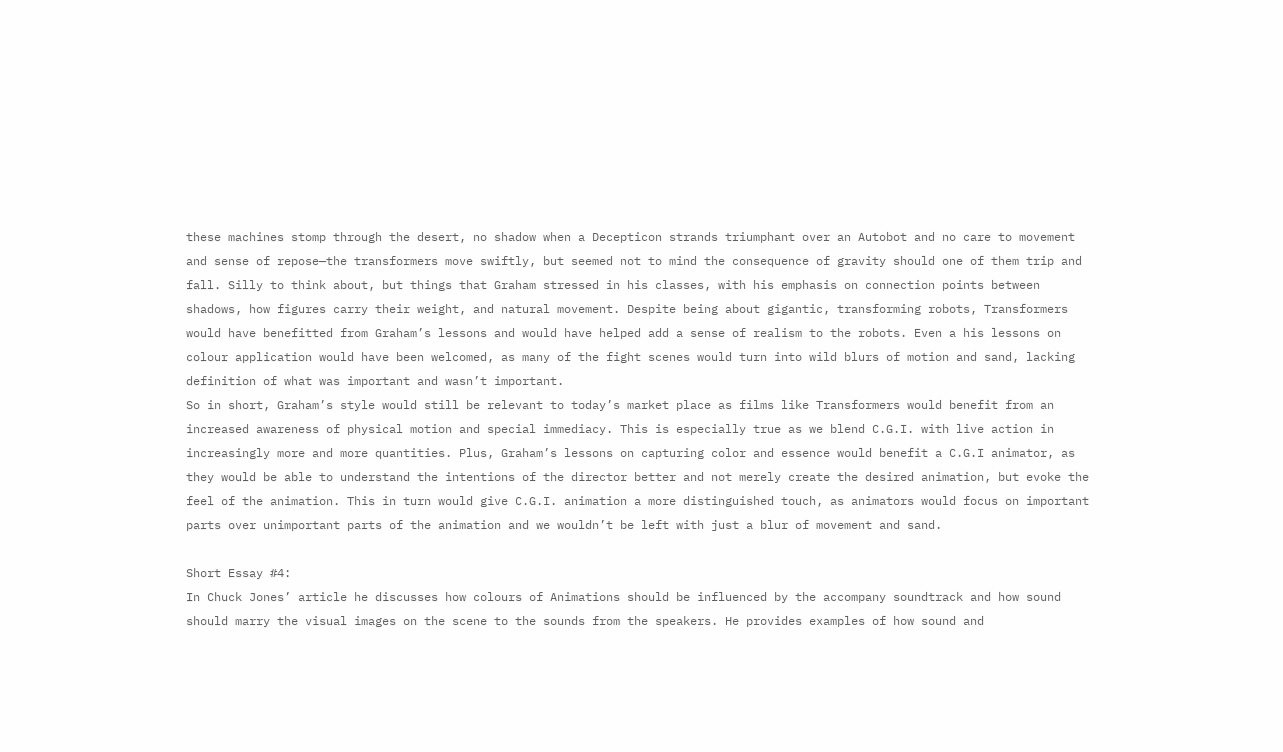these machines stomp through the desert, no shadow when a Decepticon strands triumphant over an Autobot and no care to movement and sense of repose—the transformers move swiftly, but seemed not to mind the consequence of gravity should one of them trip and fall. Silly to think about, but things that Graham stressed in his classes, with his emphasis on connection points between shadows, how figures carry their weight, and natural movement. Despite being about gigantic, transforming robots, Transformers would have benefitted from Graham’s lessons and would have helped add a sense of realism to the robots. Even a his lessons on colour application would have been welcomed, as many of the fight scenes would turn into wild blurs of motion and sand, lacking definition of what was important and wasn’t important.
So in short, Graham’s style would still be relevant to today’s market place as films like Transformers would benefit from an increased awareness of physical motion and special immediacy. This is especially true as we blend C.G.I. with live action in increasingly more and more quantities. Plus, Graham’s lessons on capturing color and essence would benefit a C.G.I animator, as they would be able to understand the intentions of the director better and not merely create the desired animation, but evoke the feel of the animation. This in turn would give C.G.I. animation a more distinguished touch, as animators would focus on important parts over unimportant parts of the animation and we wouldn’t be left with just a blur of movement and sand.

Short Essay #4:
In Chuck Jones’ article he discusses how colours of Animations should be influenced by the accompany soundtrack and how sound should marry the visual images on the scene to the sounds from the speakers. He provides examples of how sound and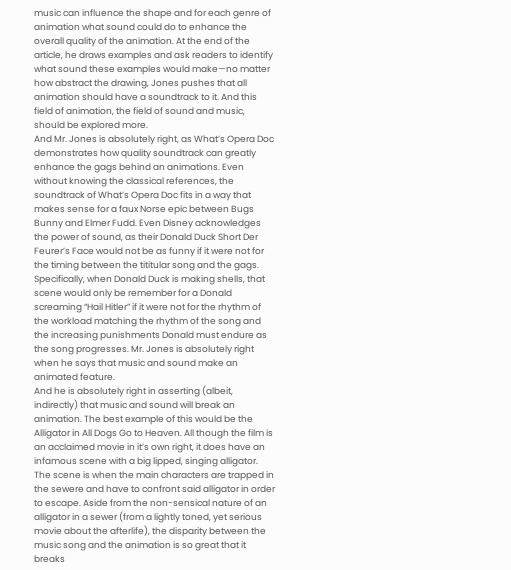music can influence the shape and for each genre of animation what sound could do to enhance the overall quality of the animation. At the end of the article, he draws examples and ask readers to identify what sound these examples would make—no matter how abstract the drawing, Jones pushes that all animation should have a soundtrack to it. And this field of animation, the field of sound and music, should be explored more.
And Mr. Jones is absolutely right, as What’s Opera Doc demonstrates how quality soundtrack can greatly enhance the gags behind an animations. Even without knowing the classical references, the soundtrack of What’s Opera Doc fits in a way that makes sense for a faux Norse epic between Bugs Bunny and Elmer Fudd. Even Disney acknowledges the power of sound, as their Donald Duck Short Der Feurer’s Face would not be as funny if it were not for the timing between the tititular song and the gags. Specifically, when Donald Duck is making shells, that scene would only be remember for a Donald screaming “Hail Hitler” if it were not for the rhythm of the workload matching the rhythm of the song and the increasing punishments Donald must endure as the song progresses. Mr. Jones is absolutely right when he says that music and sound make an animated feature.
And he is absolutely right in asserting (albeit, indirectly) that music and sound will break an animation. The best example of this would be the Alligator in All Dogs Go to Heaven. All though the film is an acclaimed movie in it’s own right, it does have an infamous scene with a big lipped, singing alligator. The scene is when the main characters are trapped in the sewere and have to confront said alligator in order to escape. Aside from the non-sensical nature of an alligator in a sewer (from a lightly toned, yet serious movie about the afterlife), the disparity between the music song and the animation is so great that it breaks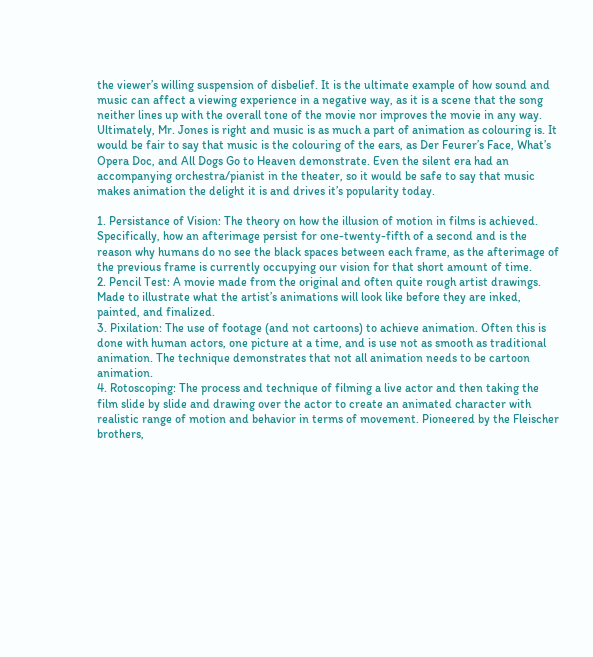the viewer’s willing suspension of disbelief. It is the ultimate example of how sound and music can affect a viewing experience in a negative way, as it is a scene that the song neither lines up with the overall tone of the movie nor improves the movie in any way.
Ultimately, Mr. Jones is right and music is as much a part of animation as colouring is. It would be fair to say that music is the colouring of the ears, as Der Feurer’s Face, What’s Opera Doc, and All Dogs Go to Heaven demonstrate. Even the silent era had an accompanying orchestra/pianist in the theater, so it would be safe to say that music makes animation the delight it is and drives it’s popularity today.

1. Persistance of Vision: The theory on how the illusion of motion in films is achieved. Specifically, how an afterimage persist for one-twenty-fifth of a second and is the reason why humans do no see the black spaces between each frame, as the afterimage of the previous frame is currently occupying our vision for that short amount of time.
2. Pencil Test: A movie made from the original and often quite rough artist drawings. Made to illustrate what the artist’s animations will look like before they are inked, painted, and finalized.
3. Pixilation: The use of footage (and not cartoons) to achieve animation. Often this is done with human actors, one picture at a time, and is use not as smooth as traditional animation. The technique demonstrates that not all animation needs to be cartoon animation.
4. Rotoscoping: The process and technique of filming a live actor and then taking the film slide by slide and drawing over the actor to create an animated character with realistic range of motion and behavior in terms of movement. Pioneered by the Fleischer brothers,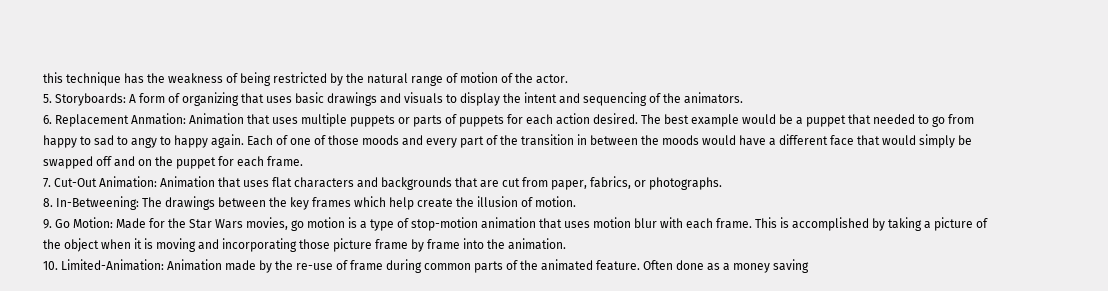this technique has the weakness of being restricted by the natural range of motion of the actor.
5. Storyboards: A form of organizing that uses basic drawings and visuals to display the intent and sequencing of the animators.
6. Replacement Anmation: Animation that uses multiple puppets or parts of puppets for each action desired. The best example would be a puppet that needed to go from happy to sad to angy to happy again. Each of one of those moods and every part of the transition in between the moods would have a different face that would simply be swapped off and on the puppet for each frame.
7. Cut-Out Animation: Animation that uses flat characters and backgrounds that are cut from paper, fabrics, or photographs.
8. In-Betweening: The drawings between the key frames which help create the illusion of motion.
9. Go Motion: Made for the Star Wars movies, go motion is a type of stop-motion animation that uses motion blur with each frame. This is accomplished by taking a picture of the object when it is moving and incorporating those picture frame by frame into the animation.
10. Limited-Animation: Animation made by the re-use of frame during common parts of the animated feature. Often done as a money saving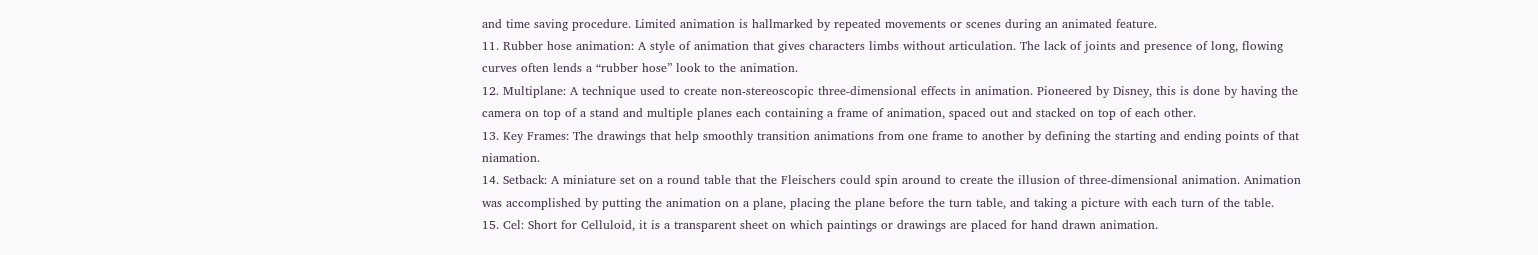and time saving procedure. Limited animation is hallmarked by repeated movements or scenes during an animated feature.
11. Rubber hose animation: A style of animation that gives characters limbs without articulation. The lack of joints and presence of long, flowing curves often lends a “rubber hose” look to the animation.
12. Multiplane: A technique used to create non-stereoscopic three-dimensional effects in animation. Pioneered by Disney, this is done by having the camera on top of a stand and multiple planes each containing a frame of animation, spaced out and stacked on top of each other.
13. Key Frames: The drawings that help smoothly transition animations from one frame to another by defining the starting and ending points of that niamation.
14. Setback: A miniature set on a round table that the Fleischers could spin around to create the illusion of three-dimensional animation. Animation was accomplished by putting the animation on a plane, placing the plane before the turn table, and taking a picture with each turn of the table.
15. Cel: Short for Celluloid, it is a transparent sheet on which paintings or drawings are placed for hand drawn animation.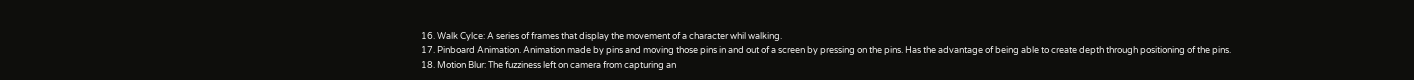16. Walk Cylce: A series of frames that display the movement of a character whil walking.
17. Pinboard Animation. Animation made by pins and moving those pins in and out of a screen by pressing on the pins. Has the advantage of being able to create depth through positioning of the pins.
18. Motion Blur: The fuzziness left on camera from capturing an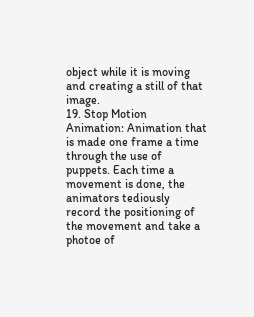object while it is moving and creating a still of that image.
19. Stop Motion Animation: Animation that is made one frame a time through the use of puppets. Each time a movement is done, the animators tediously record the positioning of the movement and take a photoe of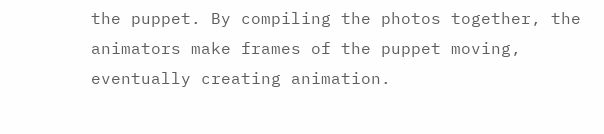the puppet. By compiling the photos together, the animators make frames of the puppet moving, eventually creating animation.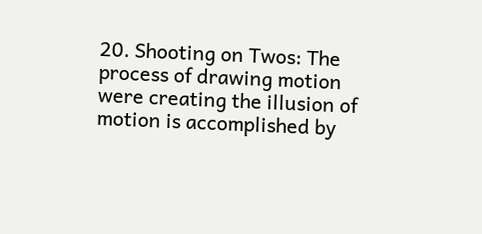20. Shooting on Twos: The process of drawing motion were creating the illusion of motion is accomplished by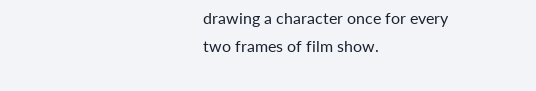drawing a character once for every two frames of film show.